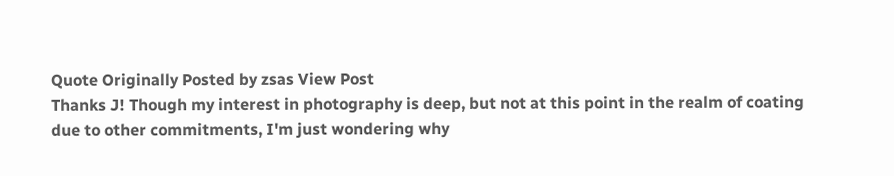Quote Originally Posted by zsas View Post
Thanks J! Though my interest in photography is deep, but not at this point in the realm of coating due to other commitments, I'm just wondering why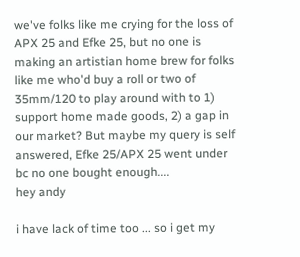we've folks like me crying for the loss of APX 25 and Efke 25, but no one is making an artistian home brew for folks like me who'd buy a roll or two of 35mm/120 to play around with to 1) support home made goods, 2) a gap in our market? But maybe my query is self answered, Efke 25/APX 25 went under bc no one bought enough....
hey andy

i have lack of time too ... so i get my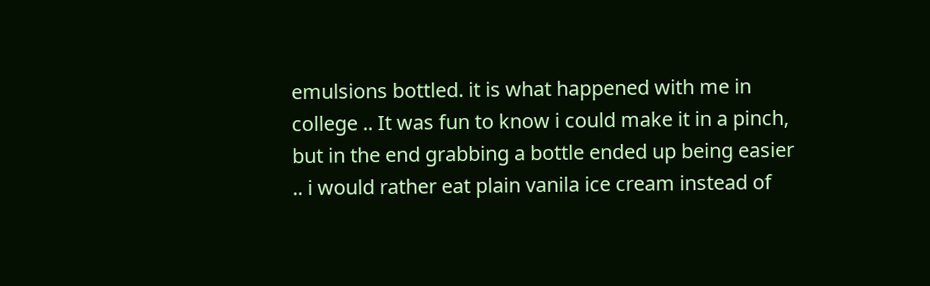emulsions bottled. it is what happened with me in college .. It was fun to know i could make it in a pinch, but in the end grabbing a bottle ended up being easier .. i would rather eat plain vanila ice cream instead of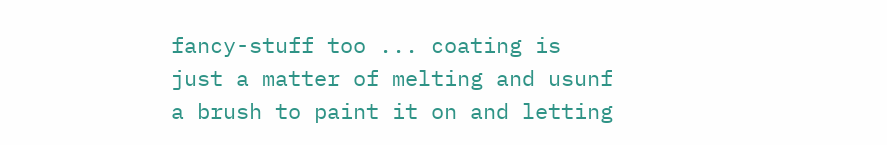fancy-stuff too ... coating is just a matter of melting and usunf a brush to paint it on and letting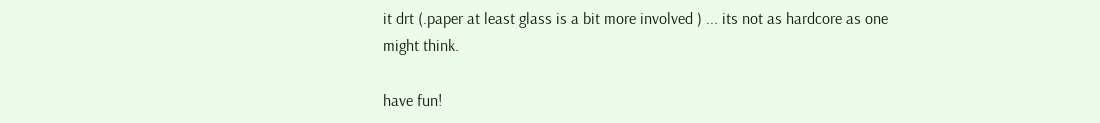it drt (.paper at least glass is a bit more involved ) ... its not as hardcore as one might think.

have fun!